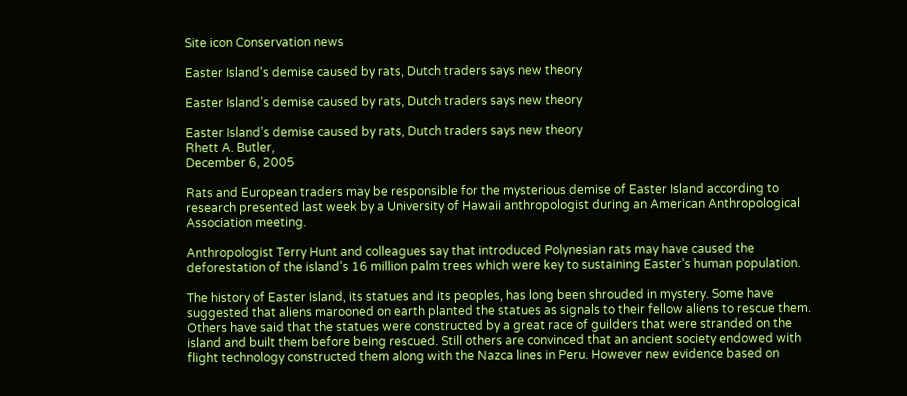Site icon Conservation news

Easter Island's demise caused by rats, Dutch traders says new theory

Easter Island’s demise caused by rats, Dutch traders says new theory

Easter Island’s demise caused by rats, Dutch traders says new theory
Rhett A. Butler,
December 6, 2005

Rats and European traders may be responsible for the mysterious demise of Easter Island according to research presented last week by a University of Hawaii anthropologist during an American Anthropological Association meeting.

Anthropologist Terry Hunt and colleagues say that introduced Polynesian rats may have caused the deforestation of the island’s 16 million palm trees which were key to sustaining Easter’s human population.

The history of Easter Island, its statues and its peoples, has long been shrouded in mystery. Some have suggested that aliens marooned on earth planted the statues as signals to their fellow aliens to rescue them. Others have said that the statues were constructed by a great race of guilders that were stranded on the island and built them before being rescued. Still others are convinced that an ancient society endowed with flight technology constructed them along with the Nazca lines in Peru. However new evidence based on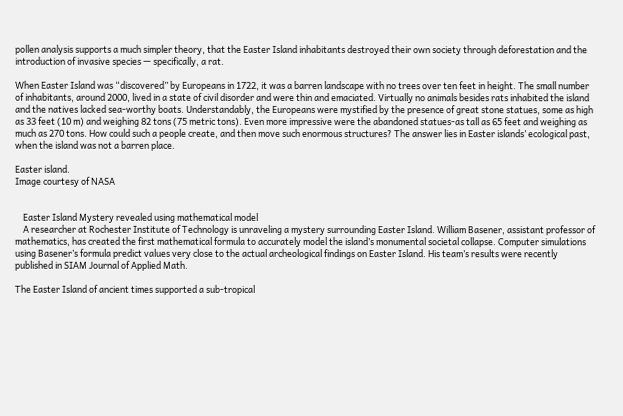pollen analysis supports a much simpler theory, that the Easter Island inhabitants destroyed their own society through deforestation and the introduction of invasive species — specifically, a rat.

When Easter Island was “discovered” by Europeans in 1722, it was a barren landscape with no trees over ten feet in height. The small number of inhabitants, around 2000, lived in a state of civil disorder and were thin and emaciated. Virtually no animals besides rats inhabited the island and the natives lacked sea-worthy boats. Understandably, the Europeans were mystified by the presence of great stone statues, some as high as 33 feet (10 m) and weighing 82 tons (75 metric tons). Even more impressive were the abandoned statues-as tall as 65 feet and weighing as much as 270 tons. How could such a people create, and then move such enormous structures? The answer lies in Easter islands’ ecological past, when the island was not a barren place.

Easter island.
Image courtesy of NASA


    Easter Island Mystery revealed using mathematical model
    A researcher at Rochester Institute of Technology is unraveling a mystery surrounding Easter Island. William Basener, assistant professor of mathematics, has created the first mathematical formula to accurately model the island’s monumental societal collapse. Computer simulations using Basener’s formula predict values very close to the actual archeological findings on Easter Island. His team’s results were recently published in SIAM Journal of Applied Math.

The Easter Island of ancient times supported a sub-tropical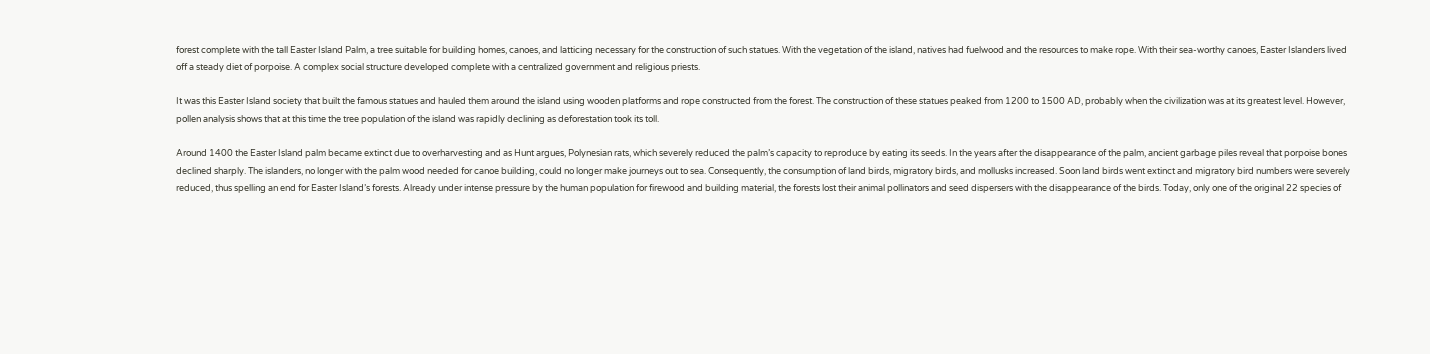forest complete with the tall Easter Island Palm, a tree suitable for building homes, canoes, and latticing necessary for the construction of such statues. With the vegetation of the island, natives had fuelwood and the resources to make rope. With their sea-worthy canoes, Easter Islanders lived off a steady diet of porpoise. A complex social structure developed complete with a centralized government and religious priests.

It was this Easter Island society that built the famous statues and hauled them around the island using wooden platforms and rope constructed from the forest. The construction of these statues peaked from 1200 to 1500 AD, probably when the civilization was at its greatest level. However, pollen analysis shows that at this time the tree population of the island was rapidly declining as deforestation took its toll.

Around 1400 the Easter Island palm became extinct due to overharvesting and as Hunt argues, Polynesian rats, which severely reduced the palm’s capacity to reproduce by eating its seeds. In the years after the disappearance of the palm, ancient garbage piles reveal that porpoise bones declined sharply. The islanders, no longer with the palm wood needed for canoe building, could no longer make journeys out to sea. Consequently, the consumption of land birds, migratory birds, and mollusks increased. Soon land birds went extinct and migratory bird numbers were severely reduced, thus spelling an end for Easter Island’s forests. Already under intense pressure by the human population for firewood and building material, the forests lost their animal pollinators and seed dispersers with the disappearance of the birds. Today, only one of the original 22 species of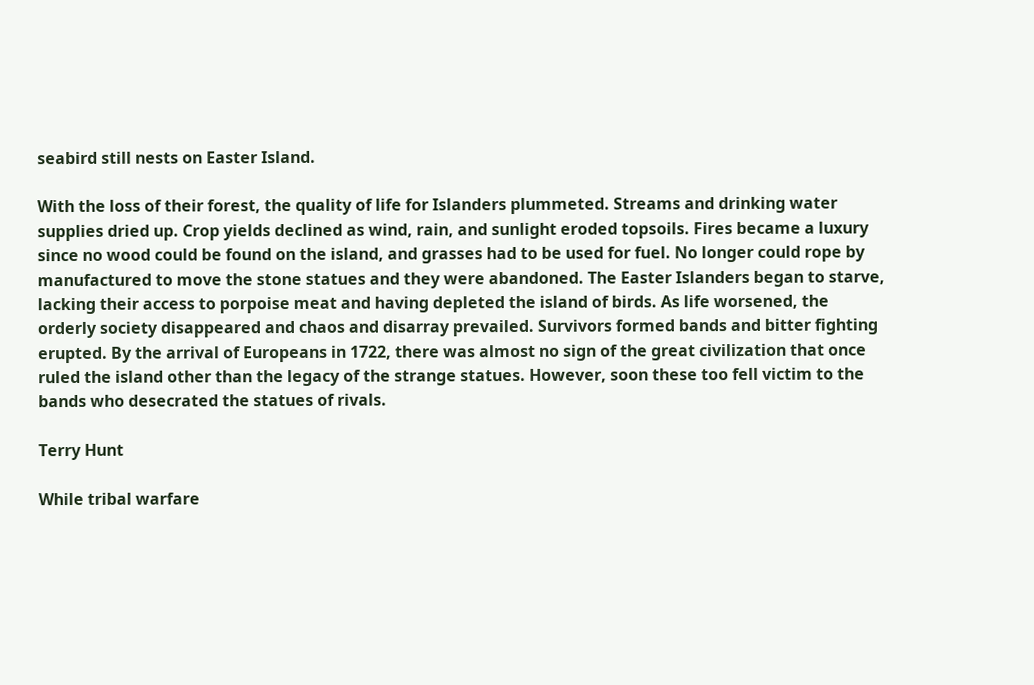seabird still nests on Easter Island.

With the loss of their forest, the quality of life for Islanders plummeted. Streams and drinking water supplies dried up. Crop yields declined as wind, rain, and sunlight eroded topsoils. Fires became a luxury since no wood could be found on the island, and grasses had to be used for fuel. No longer could rope by manufactured to move the stone statues and they were abandoned. The Easter Islanders began to starve, lacking their access to porpoise meat and having depleted the island of birds. As life worsened, the orderly society disappeared and chaos and disarray prevailed. Survivors formed bands and bitter fighting erupted. By the arrival of Europeans in 1722, there was almost no sign of the great civilization that once ruled the island other than the legacy of the strange statues. However, soon these too fell victim to the bands who desecrated the statues of rivals.

Terry Hunt

While tribal warfare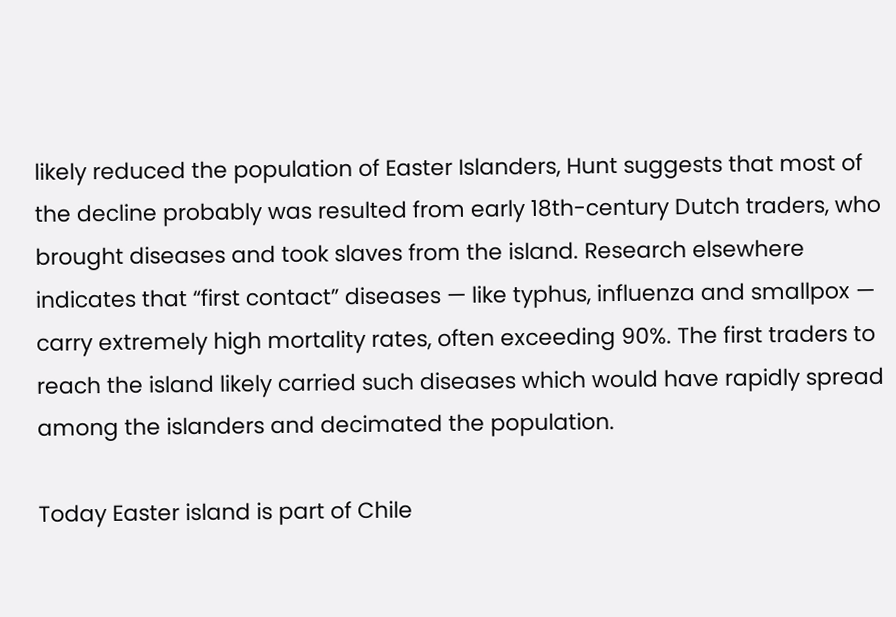likely reduced the population of Easter Islanders, Hunt suggests that most of the decline probably was resulted from early 18th-century Dutch traders, who brought diseases and took slaves from the island. Research elsewhere indicates that “first contact” diseases — like typhus, influenza and smallpox — carry extremely high mortality rates, often exceeding 90%. The first traders to reach the island likely carried such diseases which would have rapidly spread among the islanders and decimated the population.

Today Easter island is part of Chile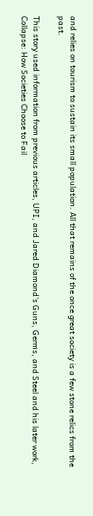and relies on tourism to sustain its small population. All that remains of the once great society is a few stone relics from the past.

This story used information from previous articles, UPI, and Jared Diamond’s Guns, Germs, and Steel and his later work, Collapse: How Societies Choose to Fail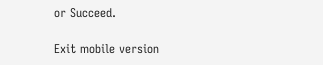or Succeed.

Exit mobile version